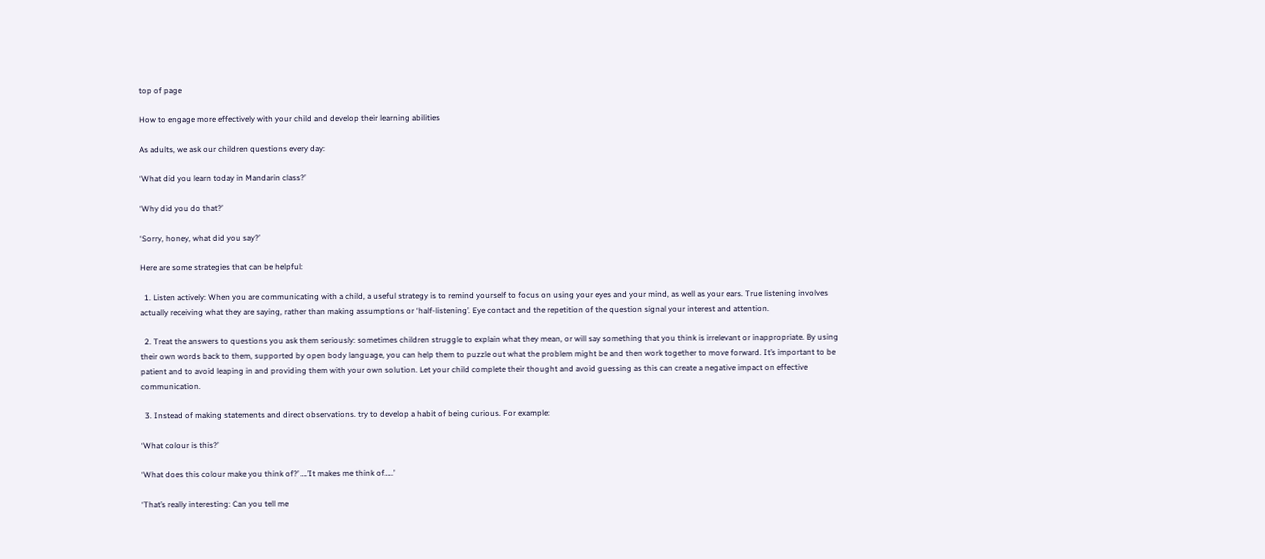top of page

How to engage more effectively with your child and develop their learning abilities

As adults, we ask our children questions every day:

‘What did you learn today in Mandarin class?’

‘Why did you do that?’

‘Sorry, honey, what did you say?’

Here are some strategies that can be helpful:

  1. Listen actively: When you are communicating with a child, a useful strategy is to remind yourself to focus on using your eyes and your mind, as well as your ears. True listening involves actually receiving what they are saying, rather than making assumptions or ‘half-listening’. Eye contact and the repetition of the question signal your interest and attention.

  2. Treat the answers to questions you ask them seriously: sometimes children struggle to explain what they mean, or will say something that you think is irrelevant or inappropriate. By using their own words back to them, supported by open body language, you can help them to puzzle out what the problem might be and then work together to move forward. It’s important to be patient and to avoid leaping in and providing them with your own solution. Let your child complete their thought and avoid guessing as this can create a negative impact on effective communication.

  3. Instead of making statements and direct observations. try to develop a habit of being curious. For example:

‘What colour is this?’

‘What does this colour make you think of?’ ….’It makes me think of…..’

‘That’s really interesting: Can you tell me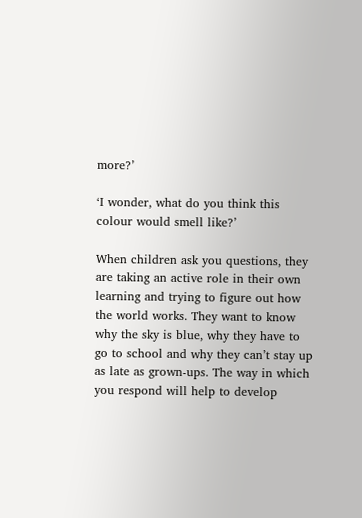more?’

‘I wonder, what do you think this colour would smell like?’

When children ask you questions, they are taking an active role in their own learning and trying to figure out how the world works. They want to know why the sky is blue, why they have to go to school and why they can’t stay up as late as grown-ups. The way in which you respond will help to develop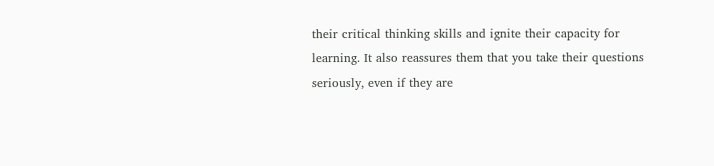their critical thinking skills and ignite their capacity for learning. It also reassures them that you take their questions seriously, even if they are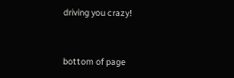driving you crazy!


bottom of page